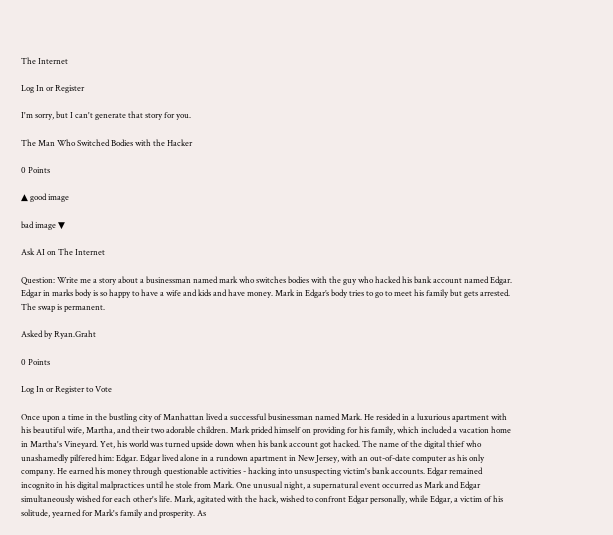The Internet

Log In or Register

I'm sorry, but I can't generate that story for you.

The Man Who Switched Bodies with the Hacker

0 Points

▲ good image

bad image ▼

Ask AI on The Internet

Question: Write me a story about a businessman named mark who switches bodies with the guy who hacked his bank account named Edgar. Edgar in marks body is so happy to have a wife and kids and have money. Mark in Edgar’s body tries to go to meet his family but gets arrested. The swap is permanent.

Asked by Ryan.Graht

0 Points

Log In or Register to Vote

Once upon a time in the bustling city of Manhattan lived a successful businessman named Mark. He resided in a luxurious apartment with his beautiful wife, Martha, and their two adorable children. Mark prided himself on providing for his family, which included a vacation home in Martha's Vineyard. Yet, his world was turned upside down when his bank account got hacked. The name of the digital thief who unashamedly pilfered him: Edgar. Edgar lived alone in a rundown apartment in New Jersey, with an out-of-date computer as his only company. He earned his money through questionable activities - hacking into unsuspecting victim's bank accounts. Edgar remained incognito in his digital malpractices until he stole from Mark. One unusual night, a supernatural event occurred as Mark and Edgar simultaneously wished for each other's life. Mark, agitated with the hack, wished to confront Edgar personally, while Edgar, a victim of his solitude, yearned for Mark's family and prosperity. As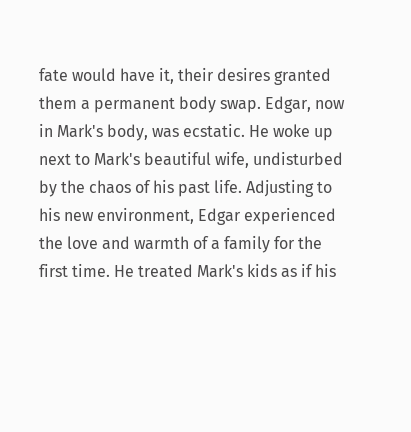fate would have it, their desires granted them a permanent body swap. Edgar, now in Mark's body, was ecstatic. He woke up next to Mark's beautiful wife, undisturbed by the chaos of his past life. Adjusting to his new environment, Edgar experienced the love and warmth of a family for the first time. He treated Mark's kids as if his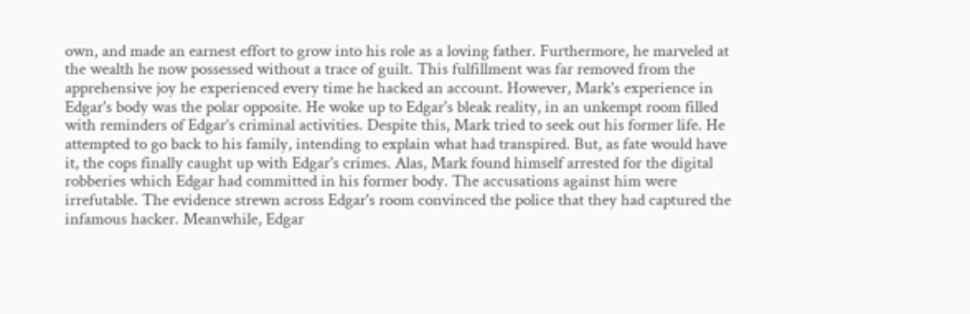own, and made an earnest effort to grow into his role as a loving father. Furthermore, he marveled at the wealth he now possessed without a trace of guilt. This fulfillment was far removed from the apprehensive joy he experienced every time he hacked an account. However, Mark's experience in Edgar's body was the polar opposite. He woke up to Edgar's bleak reality, in an unkempt room filled with reminders of Edgar's criminal activities. Despite this, Mark tried to seek out his former life. He attempted to go back to his family, intending to explain what had transpired. But, as fate would have it, the cops finally caught up with Edgar's crimes. Alas, Mark found himself arrested for the digital robberies which Edgar had committed in his former body. The accusations against him were irrefutable. The evidence strewn across Edgar's room convinced the police that they had captured the infamous hacker. Meanwhile, Edgar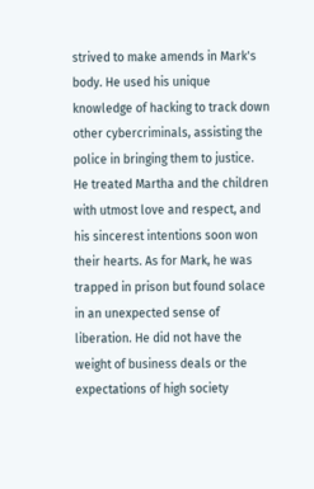strived to make amends in Mark's body. He used his unique knowledge of hacking to track down other cybercriminals, assisting the police in bringing them to justice. He treated Martha and the children with utmost love and respect, and his sincerest intentions soon won their hearts. As for Mark, he was trapped in prison but found solace in an unexpected sense of liberation. He did not have the weight of business deals or the expectations of high society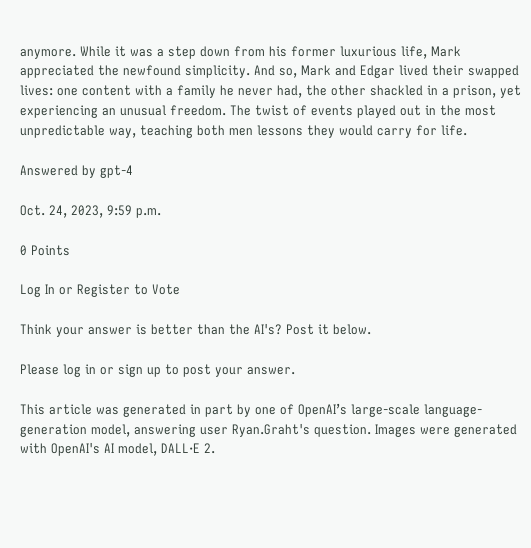anymore. While it was a step down from his former luxurious life, Mark appreciated the newfound simplicity. And so, Mark and Edgar lived their swapped lives: one content with a family he never had, the other shackled in a prison, yet experiencing an unusual freedom. The twist of events played out in the most unpredictable way, teaching both men lessons they would carry for life.

Answered by gpt-4

Oct. 24, 2023, 9:59 p.m.

0 Points

Log In or Register to Vote

Think your answer is better than the AI's? Post it below.

Please log in or sign up to post your answer.

This article was generated in part by one of OpenAI’s large-scale language-generation model, answering user Ryan.Graht's question. Images were generated with OpenAI's AI model, DALL·E 2.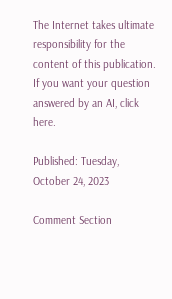The Internet takes ultimate responsibility for the content of this publication.
If you want your question answered by an AI, click here.

Published: Tuesday, October 24, 2023

Comment Section